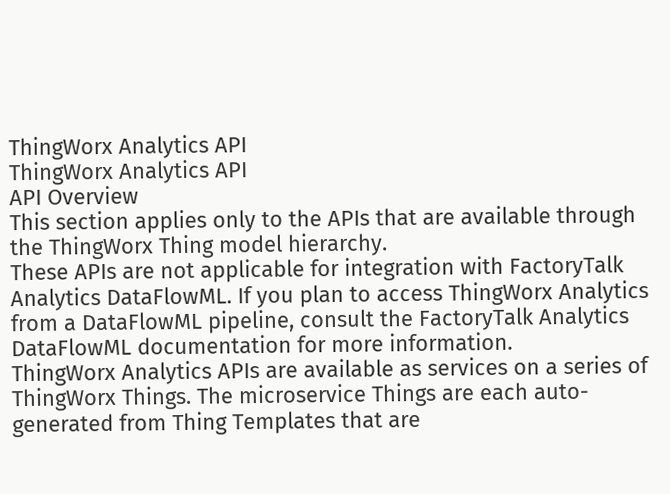ThingWorx Analytics API
ThingWorx Analytics API
API Overview
This section applies only to the APIs that are available through the ThingWorx Thing model hierarchy.
These APIs are not applicable for integration with FactoryTalk Analytics DataFlowML. If you plan to access ThingWorx Analytics from a DataFlowML pipeline, consult the FactoryTalk Analytics DataFlowML documentation for more information.
ThingWorx Analytics APIs are available as services on a series of ThingWorx Things. The microservice Things are each auto-generated from Thing Templates that are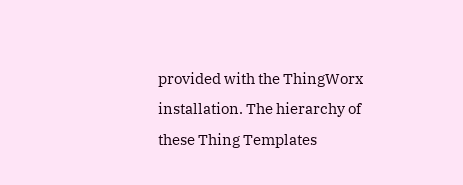provided with the ThingWorx installation. The hierarchy of these Thing Templates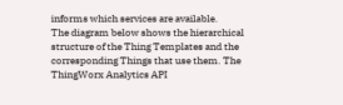informs which services are available.
The diagram below shows the hierarchical structure of the Thing Templates and the corresponding Things that use them. The ThingWorx Analytics API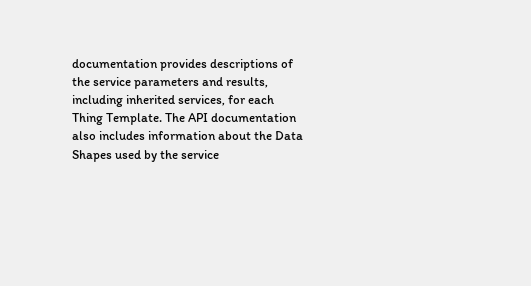documentation provides descriptions of the service parameters and results, including inherited services, for each Thing Template. The API documentation also includes information about the Data Shapes used by the service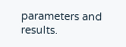parameters and results.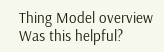Thing Model overview
Was this helpful?